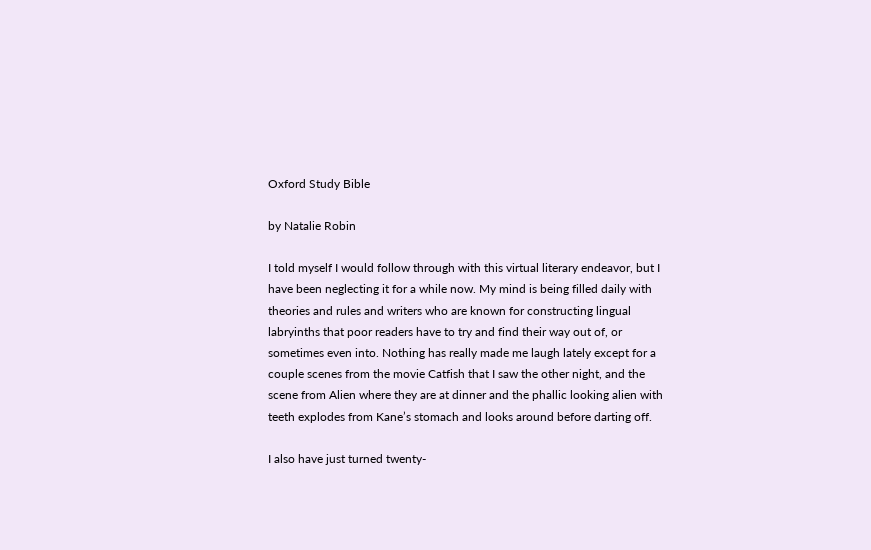Oxford Study Bible

by Natalie Robin

I told myself I would follow through with this virtual literary endeavor, but I have been neglecting it for a while now. My mind is being filled daily with theories and rules and writers who are known for constructing lingual labryinths that poor readers have to try and find their way out of, or sometimes even into. Nothing has really made me laugh lately except for a couple scenes from the movie Catfish that I saw the other night, and the scene from Alien where they are at dinner and the phallic looking alien with teeth explodes from Kane’s stomach and looks around before darting off.

I also have just turned twenty-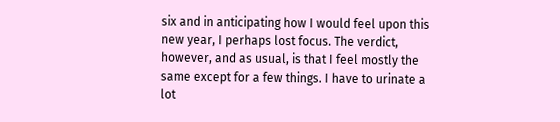six and in anticipating how I would feel upon this new year, I perhaps lost focus. The verdict, however, and as usual, is that I feel mostly the same except for a few things. I have to urinate a lot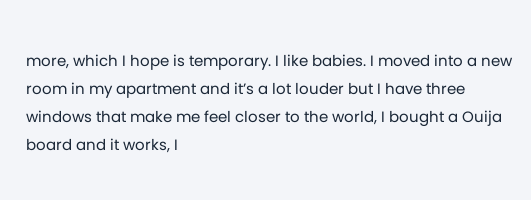more, which I hope is temporary. I like babies. I moved into a new room in my apartment and it’s a lot louder but I have three windows that make me feel closer to the world, I bought a Ouija board and it works, I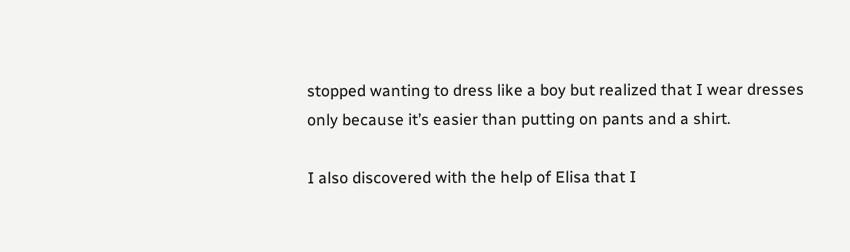stopped wanting to dress like a boy but realized that I wear dresses only because it’s easier than putting on pants and a shirt.

I also discovered with the help of Elisa that I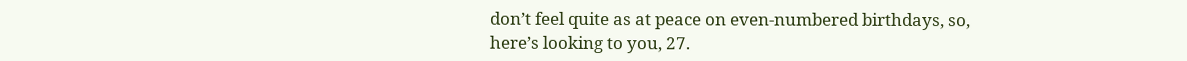don’t feel quite as at peace on even-numbered birthdays, so, here’s looking to you, 27.